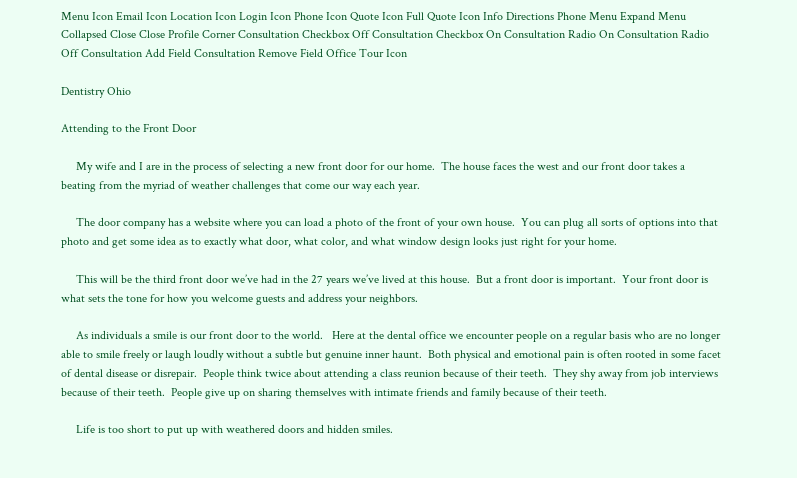Menu Icon Email Icon Location Icon Login Icon Phone Icon Quote Icon Full Quote Icon Info Directions Phone Menu Expand Menu Collapsed Close Close Profile Corner Consultation Checkbox Off Consultation Checkbox On Consultation Radio On Consultation Radio Off Consultation Add Field Consultation Remove Field Office Tour Icon

Dentistry Ohio

Attending to the Front Door

     My wife and I are in the process of selecting a new front door for our home.  The house faces the west and our front door takes a beating from the myriad of weather challenges that come our way each year.

     The door company has a website where you can load a photo of the front of your own house.  You can plug all sorts of options into that photo and get some idea as to exactly what door, what color, and what window design looks just right for your home.

     This will be the third front door we’ve had in the 27 years we’ve lived at this house.  But a front door is important.  Your front door is what sets the tone for how you welcome guests and address your neighbors.

     As individuals a smile is our front door to the world.   Here at the dental office we encounter people on a regular basis who are no longer able to smile freely or laugh loudly without a subtle but genuine inner haunt.  Both physical and emotional pain is often rooted in some facet of dental disease or disrepair.  People think twice about attending a class reunion because of their teeth.  They shy away from job interviews because of their teeth.  People give up on sharing themselves with intimate friends and family because of their teeth.

     Life is too short to put up with weathered doors and hidden smiles.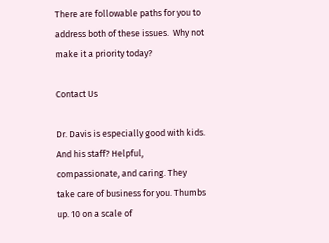There are followable paths for you to address both of these issues.  Why not make it a priority today?

Contact Us

Dr. Davis is especially good with kids. And his staff? Helpful, compassionate, and caring. They take care of business for you. Thumbs up. 10 on a scale of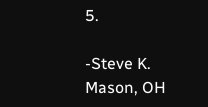5.

-Steve K.
Mason, OH